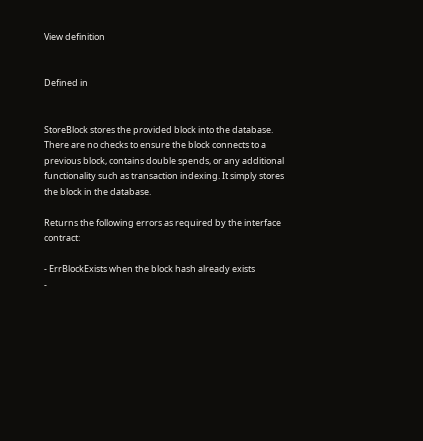View definition


Defined in


StoreBlock stores the provided block into the database. There are no checks to ensure the block connects to a previous block, contains double spends, or any additional functionality such as transaction indexing. It simply stores the block in the database.

Returns the following errors as required by the interface contract:

- ErrBlockExists when the block hash already exists
-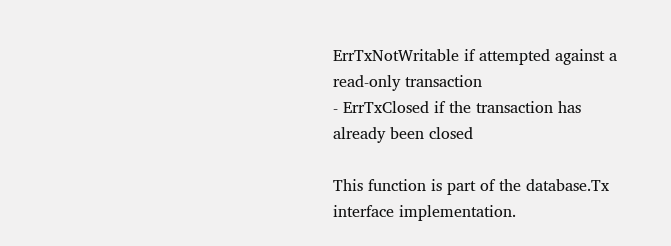ErrTxNotWritable if attempted against a read-only transaction
- ErrTxClosed if the transaction has already been closed

This function is part of the database.Tx interface implementation.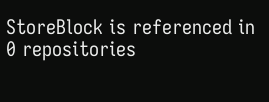StoreBlock is referenced in 0 repositories